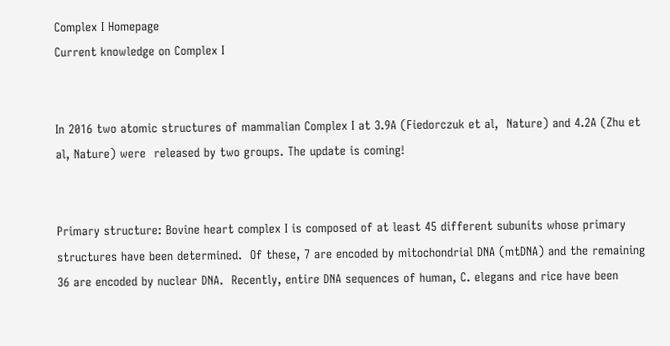Complex I Homepage
Current knowledge on Complex I


In 2016 two atomic structures of mammalian Complex I at 3.9A (Fiedorczuk et al,  Nature) and 4.2A (Zhu et al, Nature) were  released by two groups. The update is coming!


Primary structure: Bovine heart complex I is composed of at least 45 different subunits whose primary structures have been determined.  Of these, 7 are encoded by mitochondrial DNA (mtDNA) and the remaining 36 are encoded by nuclear DNA.  Recently, entire DNA sequences of human, C. elegans and rice have been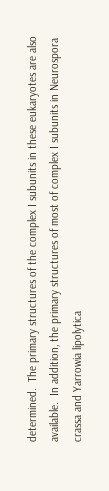determined.  The primary structures of the complex I subunits in these eukaryotes are also available.  In addition, the primary structures of most of complex I subunits in Neurospora crassa and Yarrowia lipolytica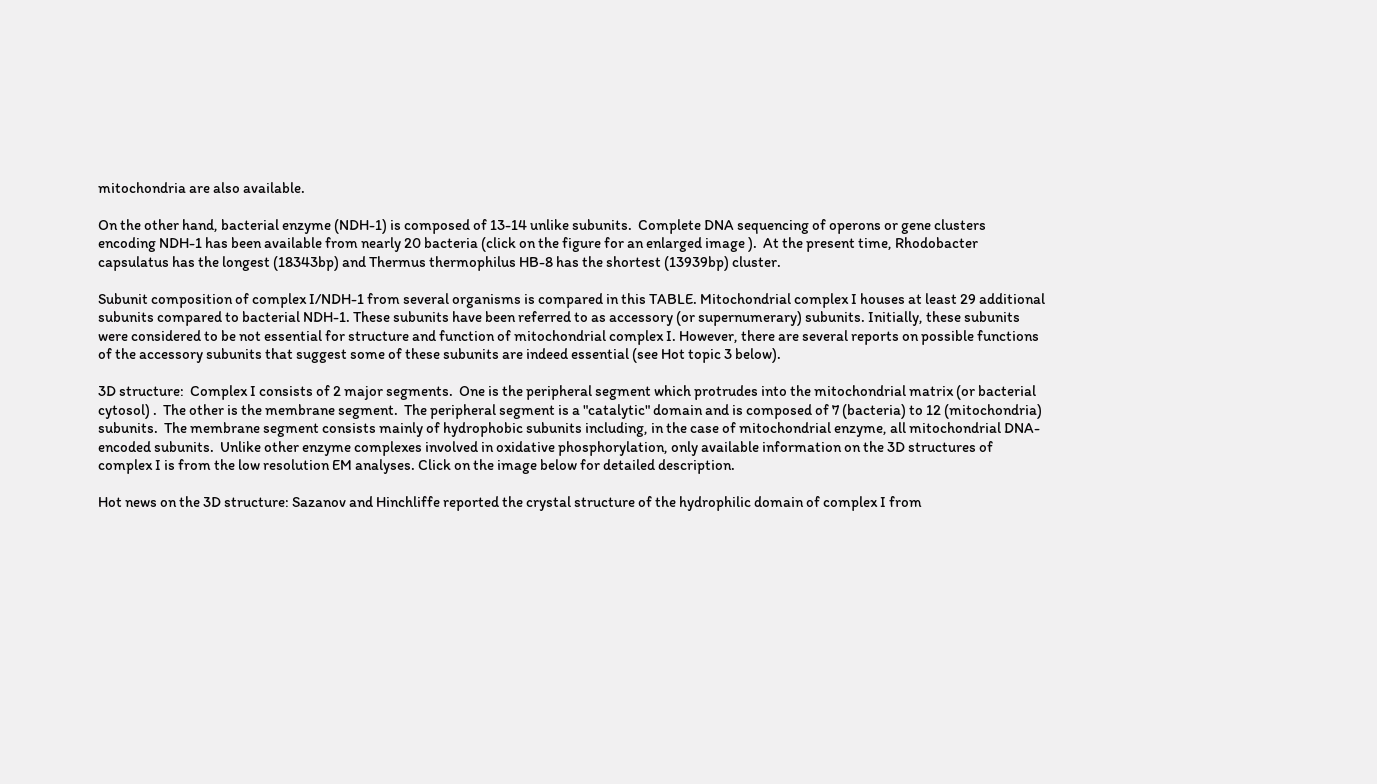mitochondria are also available.

On the other hand, bacterial enzyme (NDH-1) is composed of 13-14 unlike subunits.  Complete DNA sequencing of operons or gene clusters encoding NDH-1 has been available from nearly 20 bacteria (click on the figure for an enlarged image ).  At the present time, Rhodobacter capsulatus has the longest (18343bp) and Thermus thermophilus HB-8 has the shortest (13939bp) cluster.

Subunit composition of complex I/NDH-1 from several organisms is compared in this TABLE. Mitochondrial complex I houses at least 29 additional subunits compared to bacterial NDH-1. These subunits have been referred to as accessory (or supernumerary) subunits. Initially, these subunits were considered to be not essential for structure and function of mitochondrial complex I. However, there are several reports on possible functions of the accessory subunits that suggest some of these subunits are indeed essential (see Hot topic 3 below).

3D structure:  Complex I consists of 2 major segments.  One is the peripheral segment which protrudes into the mitochondrial matrix (or bacterial cytosol) .  The other is the membrane segment.  The peripheral segment is a "catalytic" domain and is composed of 7 (bacteria) to 12 (mitochondria) subunits.  The membrane segment consists mainly of hydrophobic subunits including, in the case of mitochondrial enzyme, all mitochondrial DNA-encoded subunits.  Unlike other enzyme complexes involved in oxidative phosphorylation, only available information on the 3D structures of complex I is from the low resolution EM analyses. Click on the image below for detailed description.

Hot news on the 3D structure: Sazanov and Hinchliffe reported the crystal structure of the hydrophilic domain of complex I from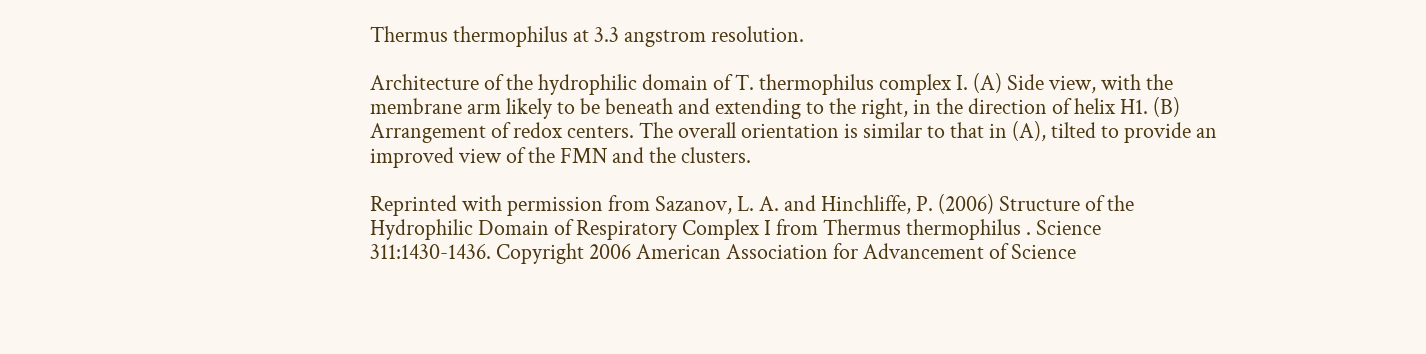Thermus thermophilus at 3.3 angstrom resolution.

Architecture of the hydrophilic domain of T. thermophilus complex I. (A) Side view, with the membrane arm likely to be beneath and extending to the right, in the direction of helix H1. (B) Arrangement of redox centers. The overall orientation is similar to that in (A), tilted to provide an improved view of the FMN and the clusters.

Reprinted with permission from Sazanov, L. A. and Hinchliffe, P. (2006) Structure of the Hydrophilic Domain of Respiratory Complex I from Thermus thermophilus . Science 311:1430-1436. Copyright 2006 American Association for Advancement of Science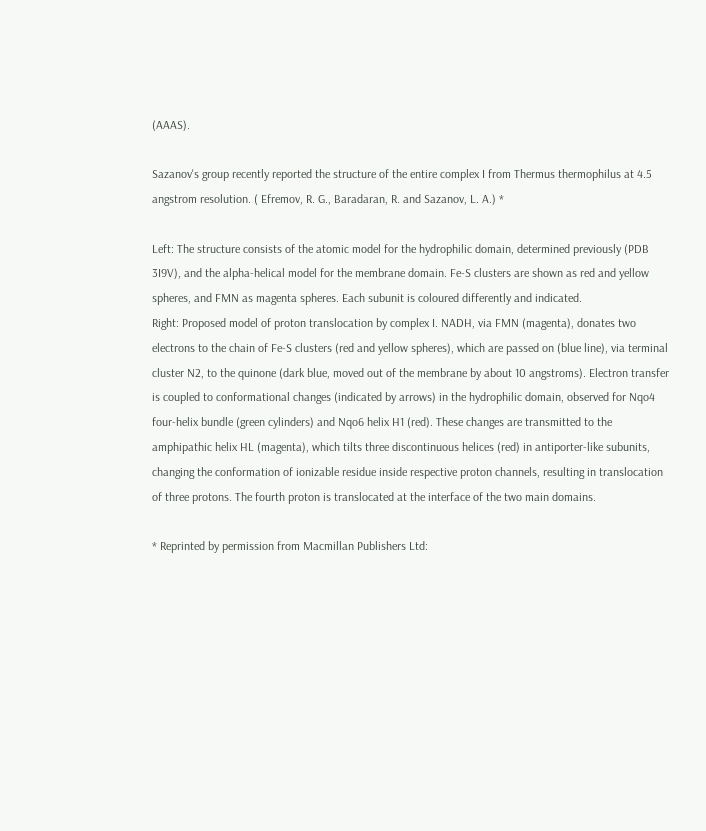(AAAS).

Sazanov's group recently reported the structure of the entire complex I from Thermus thermophilus at 4.5 angstrom resolution. ( Efremov, R. G., Baradaran, R. and Sazanov, L. A.) *

Left: The structure consists of the atomic model for the hydrophilic domain, determined previously (PDB 3I9V), and the alpha-helical model for the membrane domain. Fe-S clusters are shown as red and yellow spheres, and FMN as magenta spheres. Each subunit is coloured differently and indicated.
Right: Proposed model of proton translocation by complex I. NADH, via FMN (magenta), donates two electrons to the chain of Fe-S clusters (red and yellow spheres), which are passed on (blue line), via terminal cluster N2, to the quinone (dark blue, moved out of the membrane by about 10 angstroms). Electron transfer is coupled to conformational changes (indicated by arrows) in the hydrophilic domain, observed for Nqo4 four-helix bundle (green cylinders) and Nqo6 helix H1 (red). These changes are transmitted to the amphipathic helix HL (magenta), which tilts three discontinuous helices (red) in antiporter-like subunits, changing the conformation of ionizable residue inside respective proton channels, resulting in translocation of three protons. The fourth proton is translocated at the interface of the two main domains.

* Reprinted by permission from Macmillan Publishers Ltd: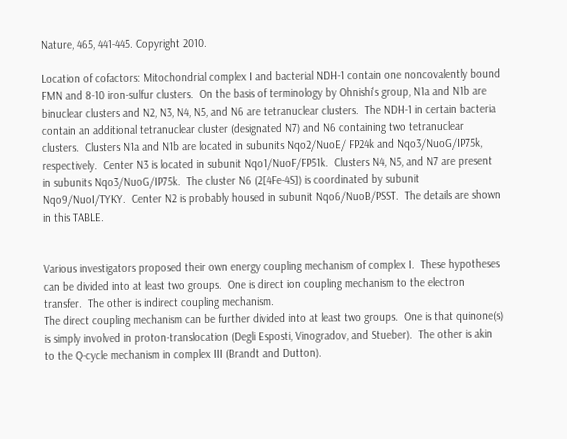Nature, 465, 441-445. Copyright 2010.

Location of cofactors: Mitochondrial complex I and bacterial NDH-1 contain one noncovalently bound FMN and 8-10 iron-sulfur clusters.  On the basis of terminology by Ohnishi's group, N1a and N1b are binuclear clusters and N2, N3, N4, N5, and N6 are tetranuclear clusters.  The NDH-1 in certain bacteria contain an additional tetranuclear cluster (designated N7) and N6 containing two tetranuclear clusters.  Clusters N1a and N1b are located in subunits Nqo2/NuoE/ FP24k and Nqo3/NuoG/IP75k, respectively.  Center N3 is located in subunit Nqo1/NuoF/FP51k.  Clusters N4, N5, and N7 are present in subunits Nqo3/NuoG/IP75k.  The cluster N6 (2[4Fe-4S]) is coordinated by subunit Nqo9/NuoI/TYKY.  Center N2 is probably housed in subunit Nqo6/NuoB/PSST.  The details are shown in this TABLE.


Various investigators proposed their own energy coupling mechanism of complex I.  These hypotheses can be divided into at least two groups.  One is direct ion coupling mechanism to the electron transfer.  The other is indirect coupling mechanism.
The direct coupling mechanism can be further divided into at least two groups.  One is that quinone(s) is simply involved in proton-translocation (Degli Esposti, Vinogradov, and Stueber).  The other is akin to the Q-cycle mechanism in complex III (Brandt and Dutton).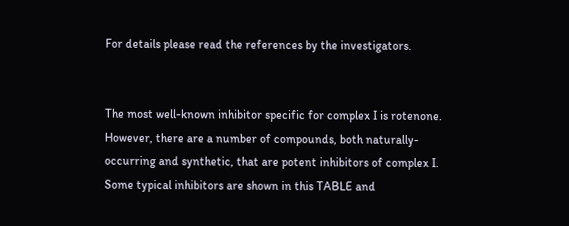For details please read the references by the investigators.


The most well-known inhibitor specific for complex I is rotenone. However, there are a number of compounds, both naturally-occurring and synthetic, that are potent inhibitors of complex I. Some typical inhibitors are shown in this TABLE and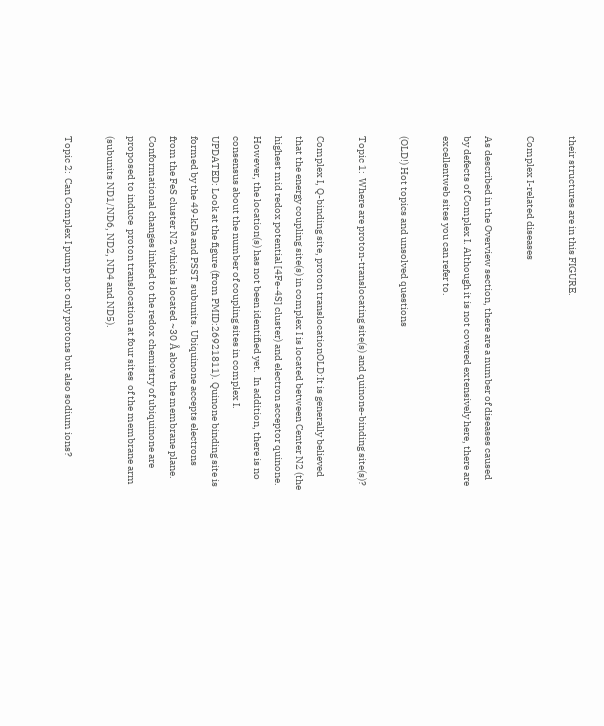their structures are in this FIGURE.

Complex I-related diseases

As described in the Overview section, there are a number of diseases caused by defects of Complex I. Although it is not covered extensively here, there are excellentweb sites you can refer to.

(OLD!) Hot topics and unsolved questions

Topic 1:  Where are proton-translocating site(s) and quinone-binding site(s)?

Complex I, Q-binding site, proton translocationOLD:It is generally believed that the energy coupling site(s) in complex I is located between Center N2 (the highest mid redox potential [4Fe-4S] cluster) and electron acceptor quinone.  However, the location(s) has not been identified yet.  In addition, there is no consensus about the number of coupling sites in complex I.
UPDATED: Look at the figure (from PMID:26921811). Quinone binding site is formed by the 49-kDa and PSST subunits. Ubiquinone accepts electrons from the FeS cluster N2 which is located ~30 Å above the membrane plane. Conformational changes linked to the redox chemistry of ubiquinone are proposed to induce  proton translocation at four sites  of the membrane arm (subunits ND1/ND6, ND2, ND4 and ND5).

Topic 2:  Can Complex I pump not only protons but also sodium ions?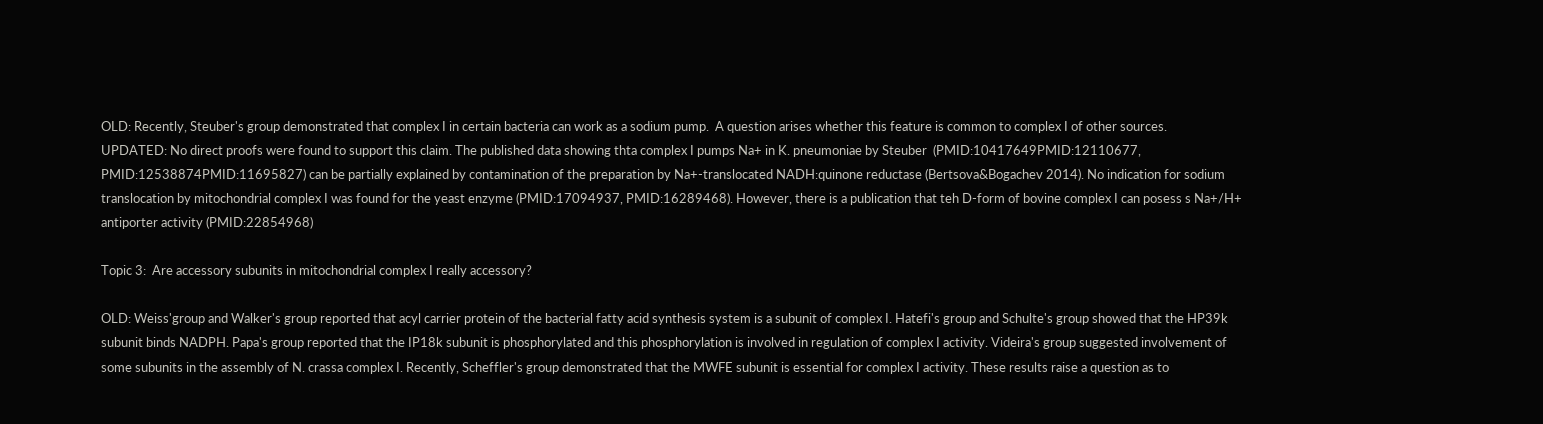OLD: Recently, Steuber's group demonstrated that complex I in certain bacteria can work as a sodium pump.  A question arises whether this feature is common to complex I of other sources.
UPDATED: No direct proofs were found to support this claim. The published data showing thta complex I pumps Na+ in K. pneumoniae by Steuber  (PMID:10417649PMID:12110677, PMID:12538874PMID:11695827) can be partially explained by contamination of the preparation by Na+-translocated NADH:quinone reductase (Bertsova&Bogachev 2014). No indication for sodium translocation by mitochondrial complex I was found for the yeast enzyme (PMID:17094937, PMID:16289468). However, there is a publication that teh D-form of bovine complex I can posess s Na+/H+ antiporter activity (PMID:22854968)

Topic 3:  Are accessory subunits in mitochondrial complex I really accessory?

OLD: Weiss'group and Walker's group reported that acyl carrier protein of the bacterial fatty acid synthesis system is a subunit of complex I. Hatefi's group and Schulte's group showed that the HP39k subunit binds NADPH. Papa's group reported that the IP18k subunit is phosphorylated and this phosphorylation is involved in regulation of complex I activity. Videira's group suggested involvement of some subunits in the assembly of N. crassa complex I. Recently, Scheffler's group demonstrated that the MWFE subunit is essential for complex I activity. These results raise a question as to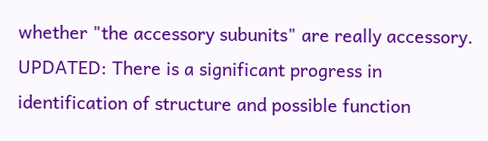whether "the accessory subunits" are really accessory.
UPDATED: There is a significant progress in identification of structure and possible function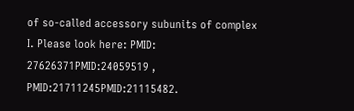of so-called accessory subunits of complex I. Please look here: PMID: 27626371PMID:24059519 , PMID:21711245PMID:21115482.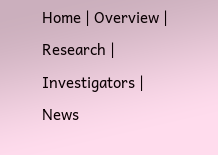Home | Overview | Research | Investigators | News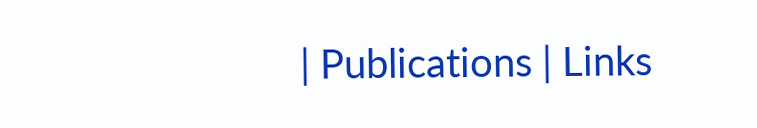| Publications | Links